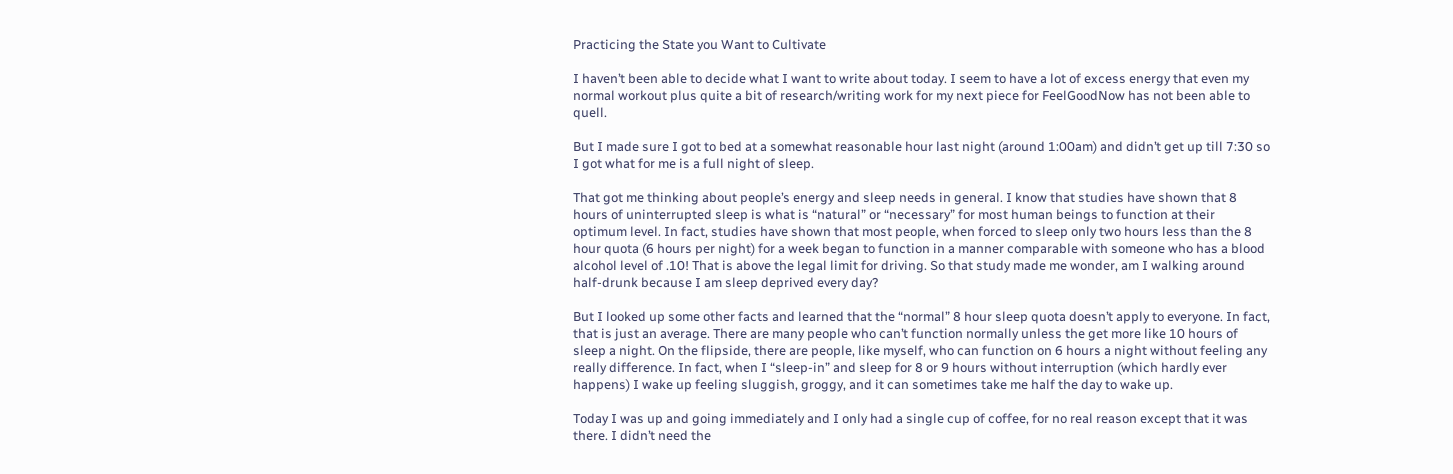Practicing the State you Want to Cultivate

I haven’t been able to decide what I want to write about today. I seem to have a lot of excess energy that even my normal workout plus quite a bit of research/writing work for my next piece for FeelGoodNow has not been able to quell.

But I made sure I got to bed at a somewhat reasonable hour last night (around 1:00am) and didn’t get up till 7:30 so I got what for me is a full night of sleep.

That got me thinking about people’s energy and sleep needs in general. I know that studies have shown that 8 hours of uninterrupted sleep is what is “natural” or “necessary” for most human beings to function at their optimum level. In fact, studies have shown that most people, when forced to sleep only two hours less than the 8 hour quota (6 hours per night) for a week began to function in a manner comparable with someone who has a blood alcohol level of .10! That is above the legal limit for driving. So that study made me wonder, am I walking around half-drunk because I am sleep deprived every day?

But I looked up some other facts and learned that the “normal” 8 hour sleep quota doesn’t apply to everyone. In fact, that is just an average. There are many people who can’t function normally unless the get more like 10 hours of sleep a night. On the flipside, there are people, like myself, who can function on 6 hours a night without feeling any really difference. In fact, when I “sleep-in” and sleep for 8 or 9 hours without interruption (which hardly ever happens) I wake up feeling sluggish, groggy, and it can sometimes take me half the day to wake up.

Today I was up and going immediately and I only had a single cup of coffee, for no real reason except that it was there. I didn’t need the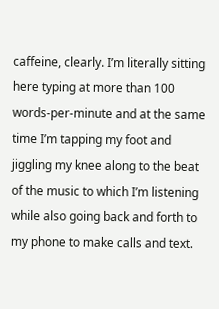caffeine, clearly. I’m literally sitting here typing at more than 100 words-per-minute and at the same time I’m tapping my foot and jiggling my knee along to the beat of the music to which I’m listening while also going back and forth to my phone to make calls and text.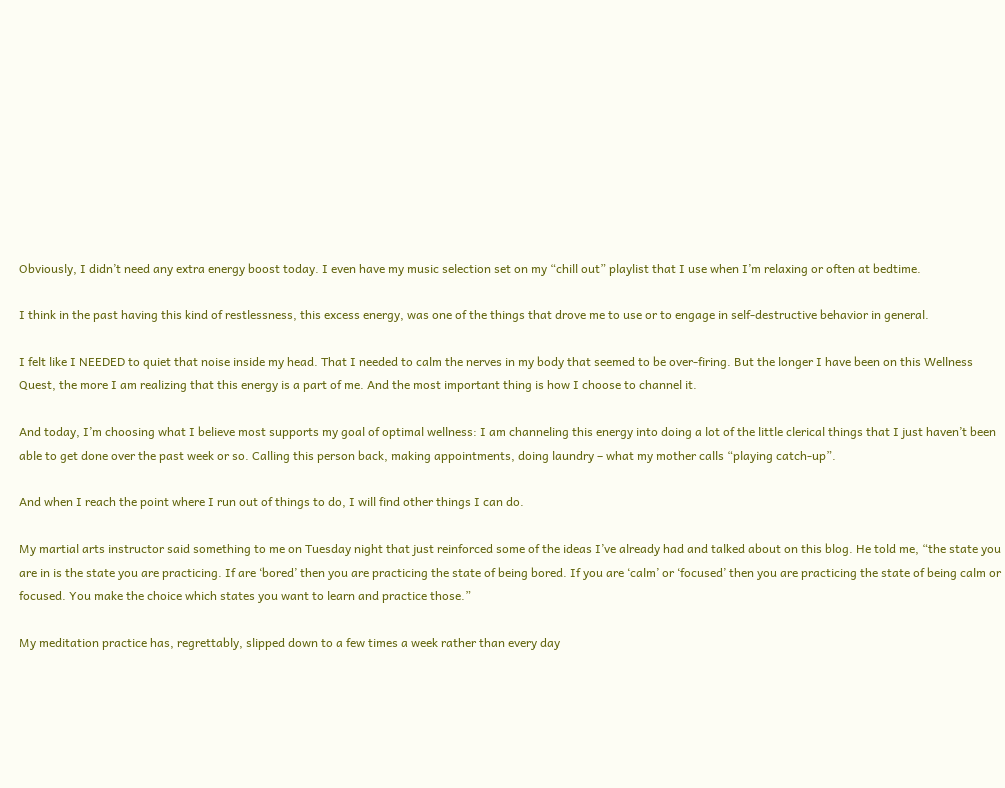Obviously, I didn’t need any extra energy boost today. I even have my music selection set on my “chill out” playlist that I use when I’m relaxing or often at bedtime.

I think in the past having this kind of restlessness, this excess energy, was one of the things that drove me to use or to engage in self-destructive behavior in general.

I felt like I NEEDED to quiet that noise inside my head. That I needed to calm the nerves in my body that seemed to be over-firing. But the longer I have been on this Wellness Quest, the more I am realizing that this energy is a part of me. And the most important thing is how I choose to channel it.

And today, I’m choosing what I believe most supports my goal of optimal wellness: I am channeling this energy into doing a lot of the little clerical things that I just haven’t been able to get done over the past week or so. Calling this person back, making appointments, doing laundry – what my mother calls “playing catch-up”.

And when I reach the point where I run out of things to do, I will find other things I can do.

My martial arts instructor said something to me on Tuesday night that just reinforced some of the ideas I’ve already had and talked about on this blog. He told me, “the state you are in is the state you are practicing. If are ‘bored’ then you are practicing the state of being bored. If you are ‘calm’ or ‘focused’ then you are practicing the state of being calm or focused. You make the choice which states you want to learn and practice those.”

My meditation practice has, regrettably, slipped down to a few times a week rather than every day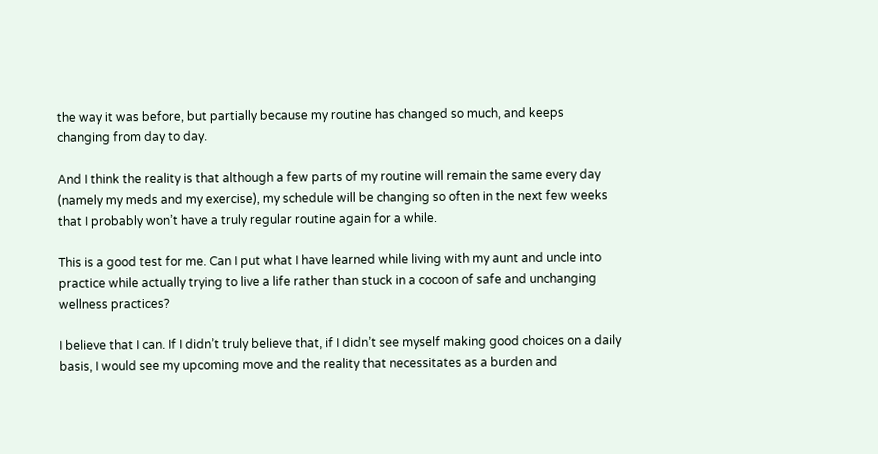the way it was before, but partially because my routine has changed so much, and keeps changing from day to day.

And I think the reality is that although a few parts of my routine will remain the same every day (namely my meds and my exercise), my schedule will be changing so often in the next few weeks that I probably won’t have a truly regular routine again for a while.

This is a good test for me. Can I put what I have learned while living with my aunt and uncle into practice while actually trying to live a life rather than stuck in a cocoon of safe and unchanging wellness practices?

I believe that I can. If I didn’t truly believe that, if I didn’t see myself making good choices on a daily basis, I would see my upcoming move and the reality that necessitates as a burden and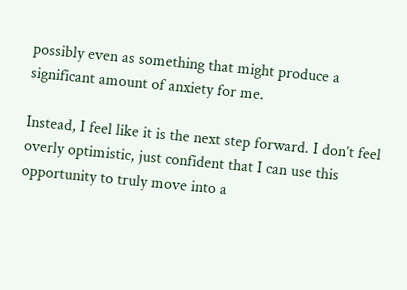possibly even as something that might produce a significant amount of anxiety for me.

Instead, I feel like it is the next step forward. I don’t feel overly optimistic, just confident that I can use this opportunity to truly move into a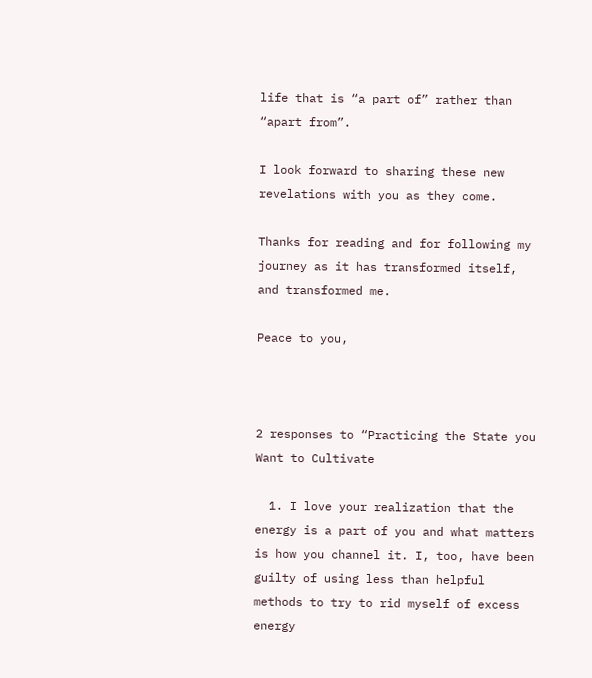life that is “a part of” rather than “apart from”.

I look forward to sharing these new revelations with you as they come.

Thanks for reading and for following my journey as it has transformed itself, and transformed me.

Peace to you,



2 responses to “Practicing the State you Want to Cultivate

  1. I love your realization that the energy is a part of you and what matters is how you channel it. I, too, have been guilty of using less than helpful methods to try to rid myself of excess energy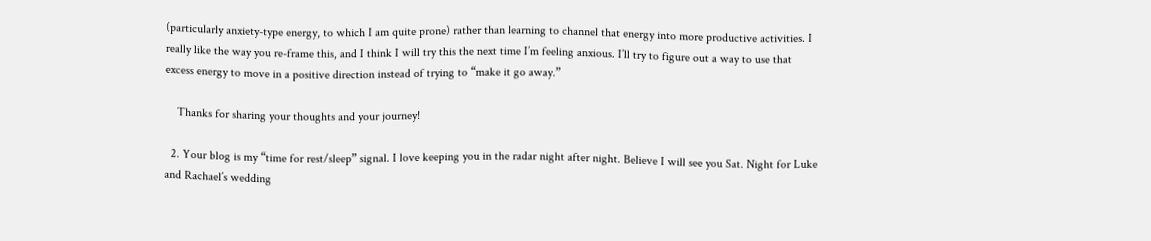(particularly anxiety-type energy, to which I am quite prone) rather than learning to channel that energy into more productive activities. I really like the way you re-frame this, and I think I will try this the next time I’m feeling anxious. I’ll try to figure out a way to use that excess energy to move in a positive direction instead of trying to “make it go away.”

    Thanks for sharing your thoughts and your journey!

  2. Your blog is my “time for rest/sleep” signal. I love keeping you in the radar night after night. Believe I will see you Sat. Night for Luke and Rachael’s wedding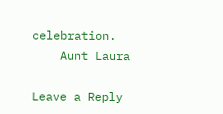celebration.
    Aunt Laura

Leave a Reply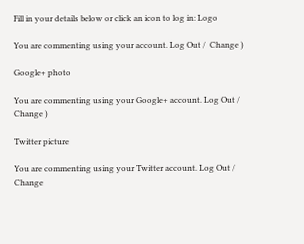Fill in your details below or click an icon to log in: Logo

You are commenting using your account. Log Out /  Change )

Google+ photo

You are commenting using your Google+ account. Log Out /  Change )

Twitter picture

You are commenting using your Twitter account. Log Out /  Change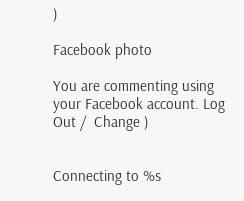)

Facebook photo

You are commenting using your Facebook account. Log Out /  Change )


Connecting to %s